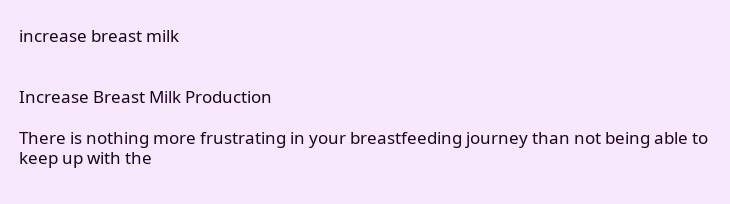increase breast milk


Increase Breast Milk Production

There is nothing more frustrating in your breastfeeding journey than not being able to keep up with the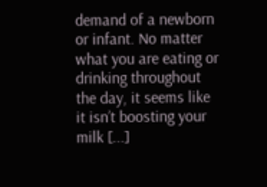demand of a newborn or infant. No matter what you are eating or drinking throughout the day, it seems like it isn’t boosting your milk [...]